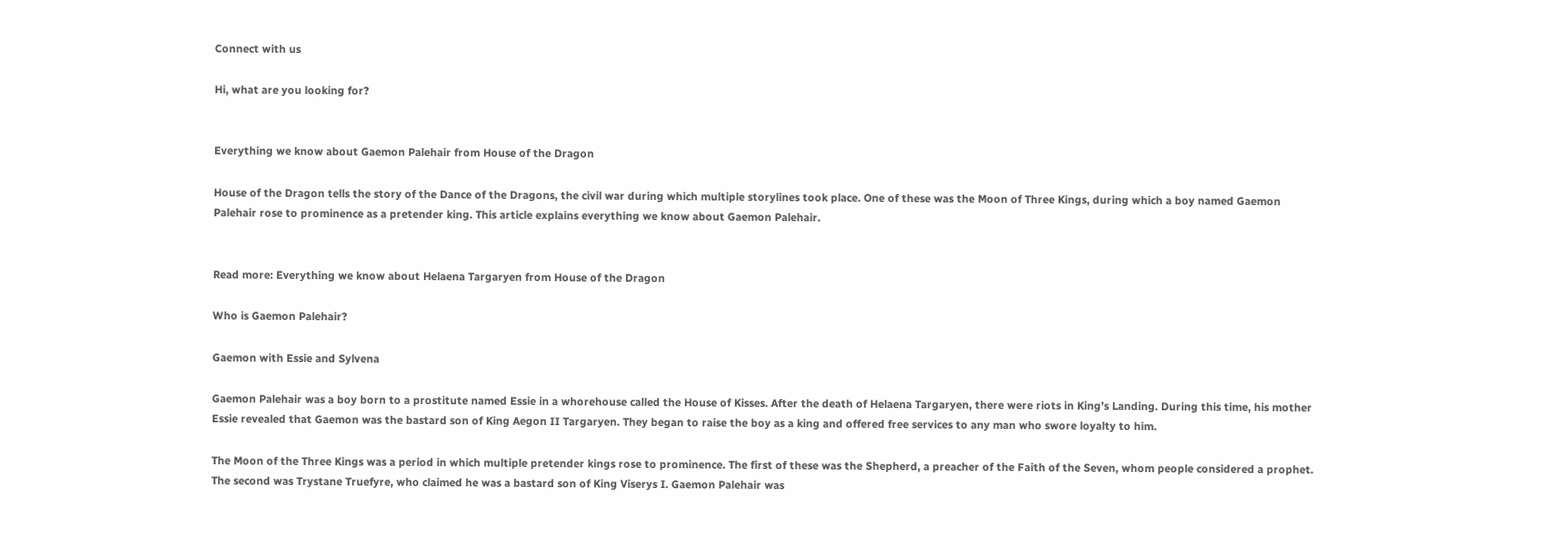Connect with us

Hi, what are you looking for?


Everything we know about Gaemon Palehair from House of the Dragon

House of the Dragon tells the story of the Dance of the Dragons, the civil war during which multiple storylines took place. One of these was the Moon of Three Kings, during which a boy named Gaemon Palehair rose to prominence as a pretender king. This article explains everything we know about Gaemon Palehair.


Read more: Everything we know about Helaena Targaryen from House of the Dragon

Who is Gaemon Palehair?

Gaemon with Essie and Sylvena

Gaemon Palehair was a boy born to a prostitute named Essie in a whorehouse called the House of Kisses. After the death of Helaena Targaryen, there were riots in King’s Landing. During this time, his mother Essie revealed that Gaemon was the bastard son of King Aegon II Targaryen. They began to raise the boy as a king and offered free services to any man who swore loyalty to him.

The Moon of the Three Kings was a period in which multiple pretender kings rose to prominence. The first of these was the Shepherd, a preacher of the Faith of the Seven, whom people considered a prophet. The second was Trystane Truefyre, who claimed he was a bastard son of King Viserys I. Gaemon Palehair was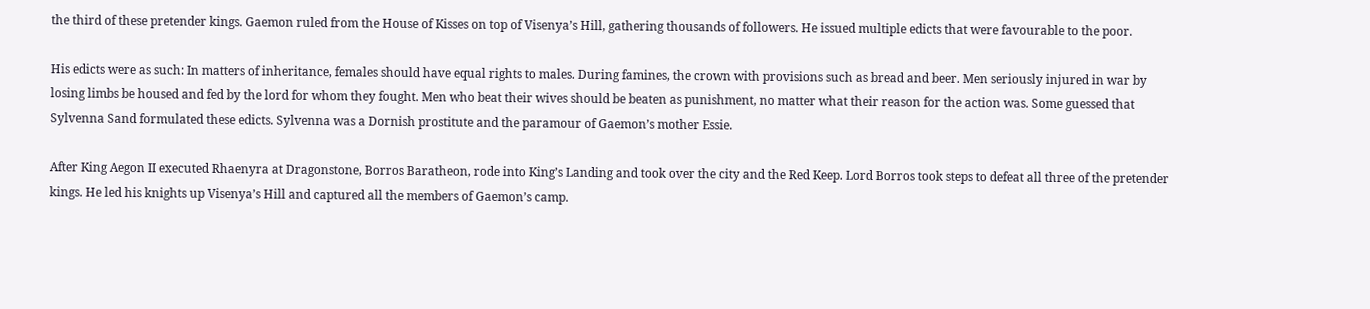the third of these pretender kings. Gaemon ruled from the House of Kisses on top of Visenya’s Hill, gathering thousands of followers. He issued multiple edicts that were favourable to the poor.

His edicts were as such: In matters of inheritance, females should have equal rights to males. During famines, the crown with provisions such as bread and beer. Men seriously injured in war by losing limbs be housed and fed by the lord for whom they fought. Men who beat their wives should be beaten as punishment, no matter what their reason for the action was. Some guessed that Sylvenna Sand formulated these edicts. Sylvenna was a Dornish prostitute and the paramour of Gaemon’s mother Essie.

After King Aegon II executed Rhaenyra at Dragonstone, Borros Baratheon, rode into King’s Landing and took over the city and the Red Keep. Lord Borros took steps to defeat all three of the pretender kings. He led his knights up Visenya’s Hill and captured all the members of Gaemon’s camp.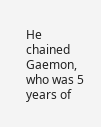He chained Gaemon, who was 5 years of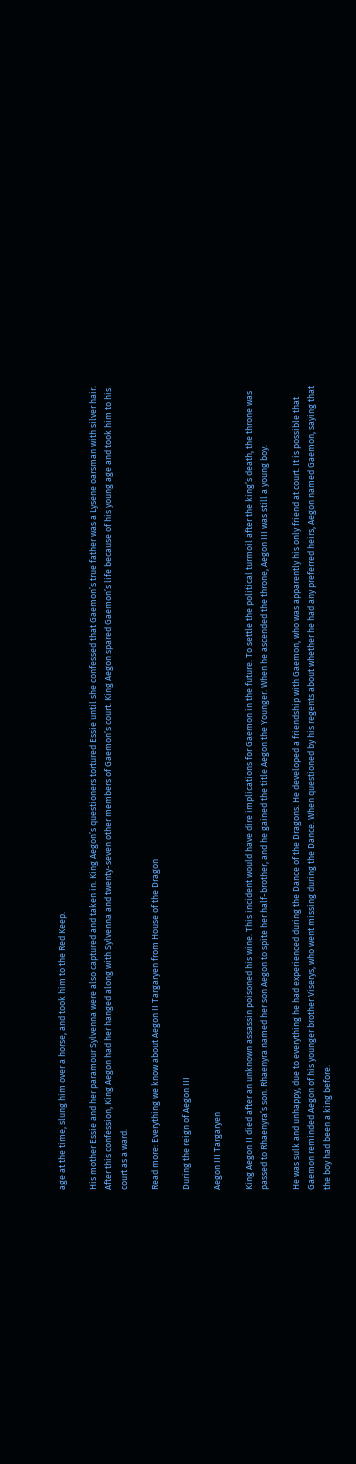age at the time, slung him over a horse, and took him to the Red Keep.

His mother Essie and her paramour Sylvenna were also captured and taken in. King Aegon’s questioners tortured Essie until she confessed that Gaemon’s true father was a Lysene oarsman with silver hair. After this confession, King Aegon had her hanged along with Sylvenna and twenty-seven other members of Gaemon’s court. King Aegon spared Gaemon’s life because of his young age and took him to his court as a ward.

Read more: Everything we know about Aegon II Targaryen from House of the Dragon

During the reign of Aegon III

Aegon III Targaryen

King Aegon II died after an unknown assassin poisoned his wine. This incident would have dire implications for Gaemon in the future. To settle the political turmoil after the king’s death, the throne was passed to Rhaenyra’s son. Rhaenyra named her son Aegon to spite her half-brother, and he gained the title Aegon the Younger. When he ascended the throne, Aegon III was still a young boy.

He was sulk and unhappy, due to everything he had experienced during the Dance of the Dragons. He developed a friendship with Gaemon, who was apparently his only friend at court. It is possible that Gaemon reminded Aegon of his younger brother Viserys, who went missing during the Dance. When questioned by his regents about whether he had any preferred heirs, Aegon named Gaemon, saying that the boy had been a king before.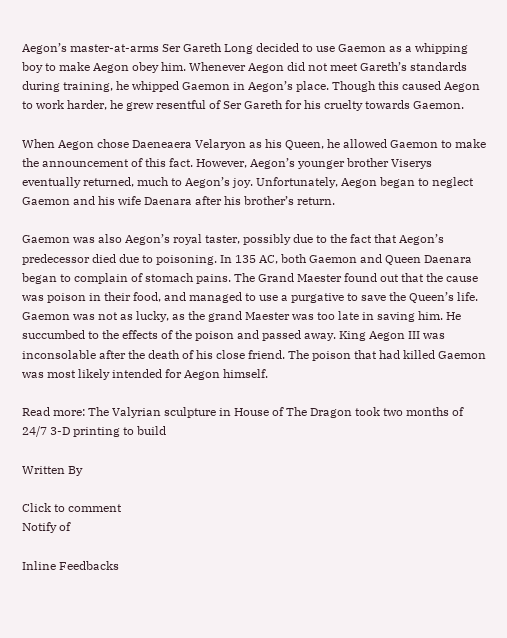Aegon’s master-at-arms Ser Gareth Long decided to use Gaemon as a whipping boy to make Aegon obey him. Whenever Aegon did not meet Gareth’s standards during training, he whipped Gaemon in Aegon’s place. Though this caused Aegon to work harder, he grew resentful of Ser Gareth for his cruelty towards Gaemon.

When Aegon chose Daeneaera Velaryon as his Queen, he allowed Gaemon to make the announcement of this fact. However, Aegon’s younger brother Viserys eventually returned, much to Aegon’s joy. Unfortunately, Aegon began to neglect Gaemon and his wife Daenara after his brother’s return.

Gaemon was also Aegon’s royal taster, possibly due to the fact that Aegon’s predecessor died due to poisoning. In 135 AC, both Gaemon and Queen Daenara began to complain of stomach pains. The Grand Maester found out that the cause was poison in their food, and managed to use a purgative to save the Queen’s life. Gaemon was not as lucky, as the grand Maester was too late in saving him. He succumbed to the effects of the poison and passed away. King Aegon III was inconsolable after the death of his close friend. The poison that had killed Gaemon was most likely intended for Aegon himself.

Read more: The Valyrian sculpture in House of The Dragon took two months of 24/7 3-D printing to build

Written By

Click to comment
Notify of

Inline Feedbacks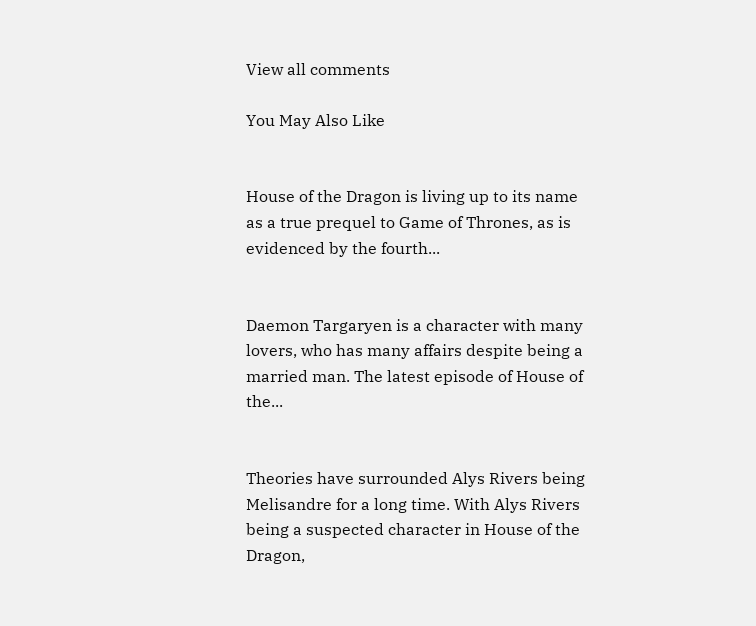View all comments

You May Also Like


House of the Dragon is living up to its name as a true prequel to Game of Thrones, as is evidenced by the fourth...


Daemon Targaryen is a character with many lovers, who has many affairs despite being a married man. The latest episode of House of the...


Theories have surrounded Alys Rivers being Melisandre for a long time. With Alys Rivers being a suspected character in House of the Dragon,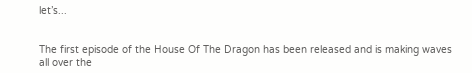let’s...


The first episode of the House Of The Dragon has been released and is making waves all over the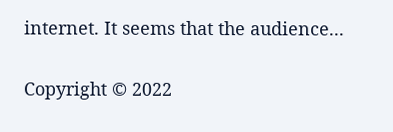internet. It seems that the audience...

Copyright © 2022